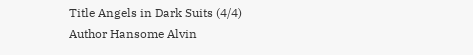Title Angels in Dark Suits (4/4)
Author Hansome Alvin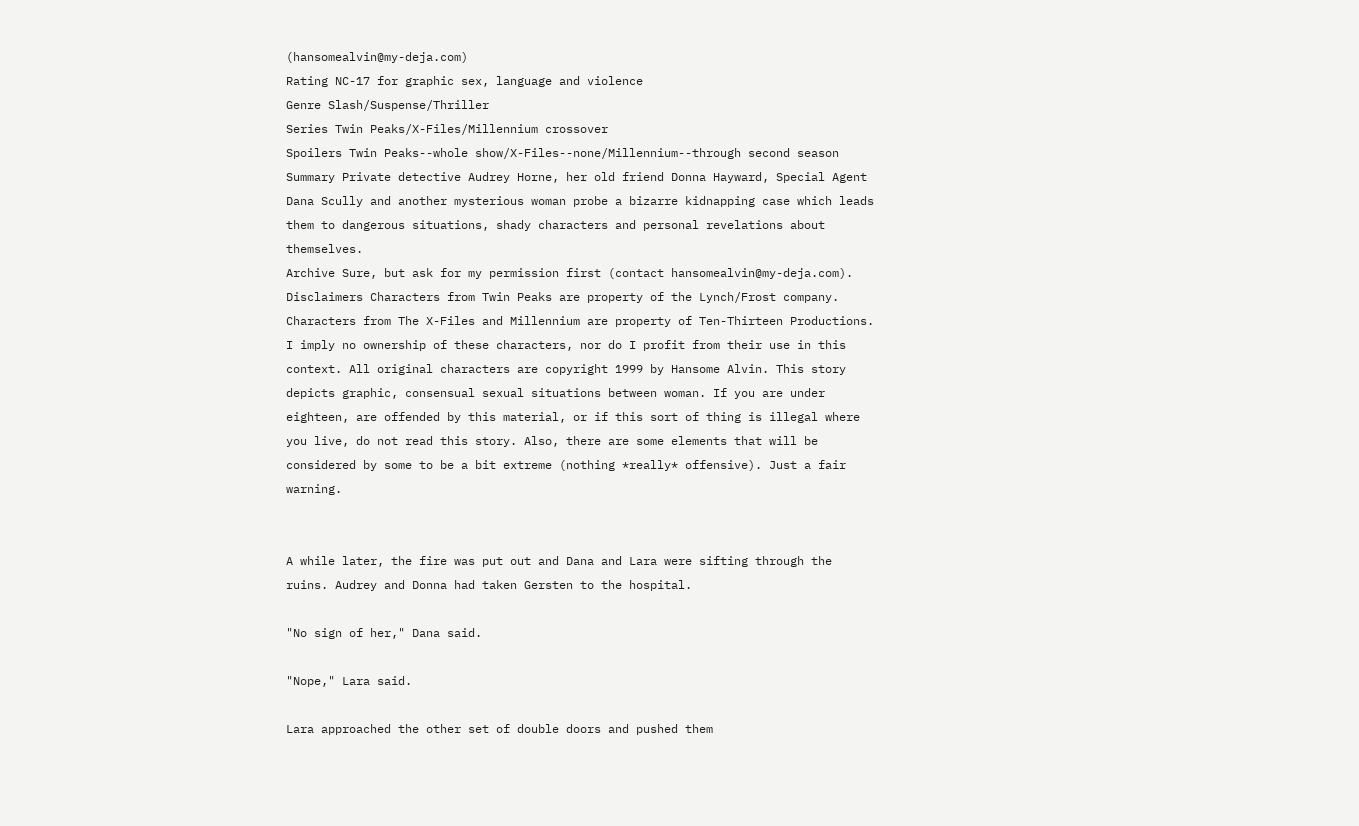(hansomealvin@my-deja.com)
Rating NC-17 for graphic sex, language and violence
Genre Slash/Suspense/Thriller
Series Twin Peaks/X-Files/Millennium crossover
Spoilers Twin Peaks--whole show/X-Files--none/Millennium--through second season
Summary Private detective Audrey Horne, her old friend Donna Hayward, Special Agent Dana Scully and another mysterious woman probe a bizarre kidnapping case which leads them to dangerous situations, shady characters and personal revelations about themselves.
Archive Sure, but ask for my permission first (contact hansomealvin@my-deja.com).
Disclaimers Characters from Twin Peaks are property of the Lynch/Frost company. Characters from The X-Files and Millennium are property of Ten-Thirteen Productions. I imply no ownership of these characters, nor do I profit from their use in this context. All original characters are copyright 1999 by Hansome Alvin. This story depicts graphic, consensual sexual situations between woman. If you are under eighteen, are offended by this material, or if this sort of thing is illegal where you live, do not read this story. Also, there are some elements that will be considered by some to be a bit extreme (nothing *really* offensive). Just a fair warning.


A while later, the fire was put out and Dana and Lara were sifting through the ruins. Audrey and Donna had taken Gersten to the hospital.

"No sign of her," Dana said.

"Nope," Lara said.

Lara approached the other set of double doors and pushed them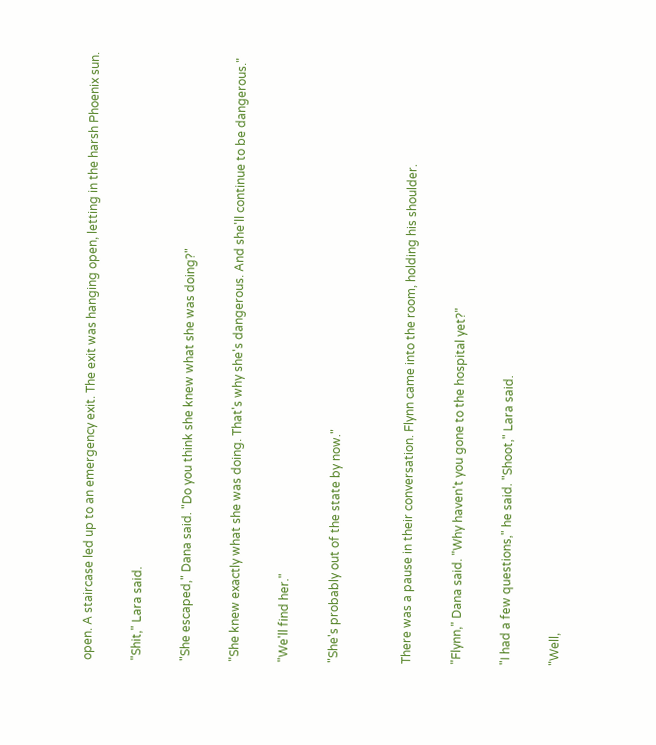open. A staircase led up to an emergency exit. The exit was hanging open, letting in the harsh Phoenix sun.

"Shit," Lara said.

"She escaped," Dana said. "Do you think she knew what she was doing?"

"She knew exactly what she was doing. That's why she's dangerous. And she'll continue to be dangerous."

"We'll find her."

"She's probably out of the state by now."


There was a pause in their conversation. Flynn came into the room, holding his shoulder.

"Flynn," Dana said. "Why haven't you gone to the hospital yet?"

"I had a few questions," he said. "Shoot," Lara said.

"Well,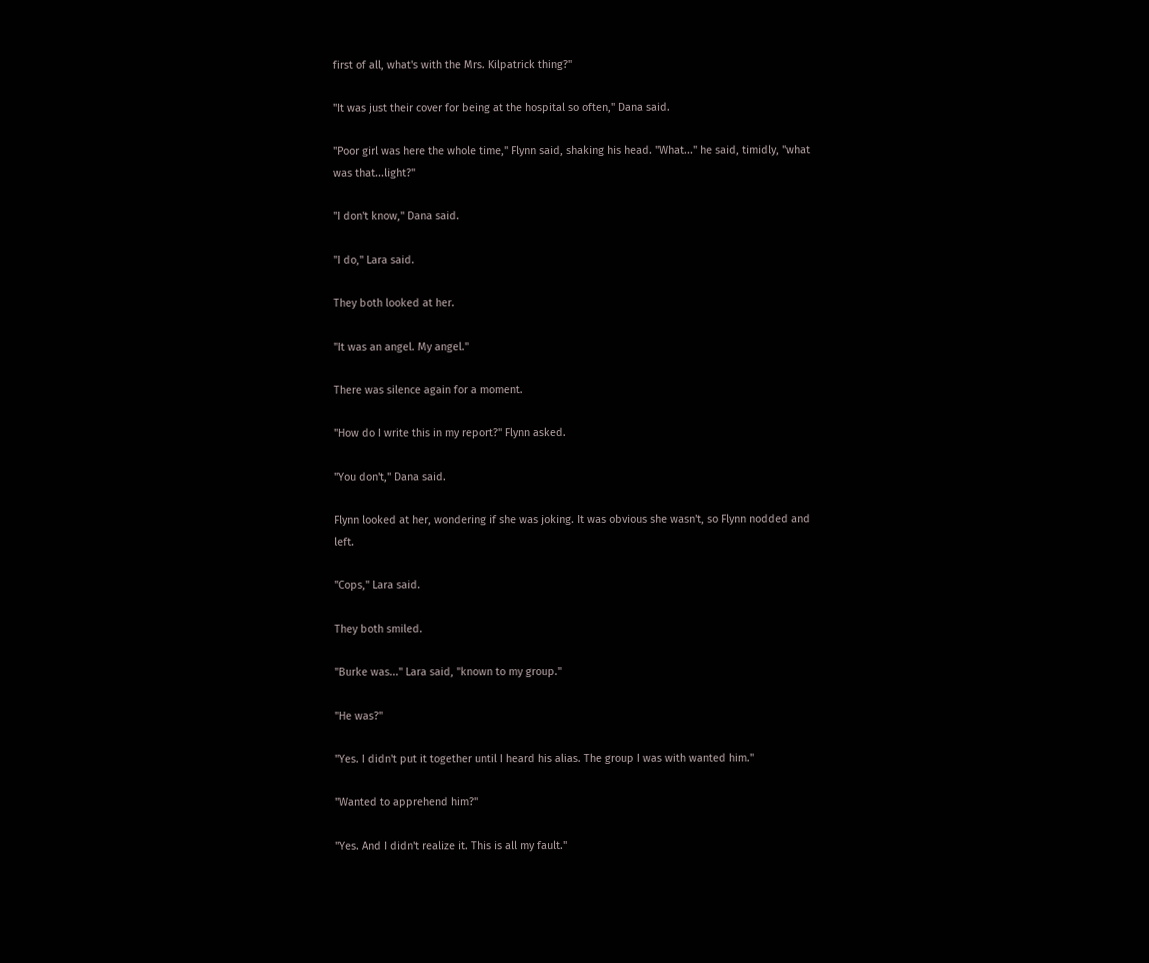first of all, what's with the Mrs. Kilpatrick thing?"

"It was just their cover for being at the hospital so often," Dana said.

"Poor girl was here the whole time," Flynn said, shaking his head. "What..." he said, timidly, "what was that...light?"

"I don't know," Dana said.

"I do," Lara said.

They both looked at her.

"It was an angel. My angel."

There was silence again for a moment.

"How do I write this in my report?" Flynn asked.

"You don't," Dana said.

Flynn looked at her, wondering if she was joking. It was obvious she wasn't, so Flynn nodded and left.

"Cops," Lara said.

They both smiled.

"Burke was..." Lara said, "known to my group."

"He was?"

"Yes. I didn't put it together until I heard his alias. The group I was with wanted him."

"Wanted to apprehend him?"

"Yes. And I didn't realize it. This is all my fault."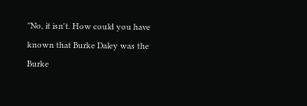"No, it isn't. How could you have known that Burke Daley was the Burke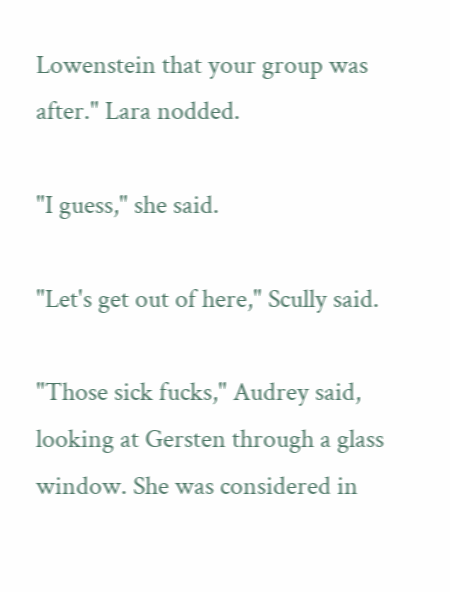Lowenstein that your group was after." Lara nodded.

"I guess," she said.

"Let's get out of here," Scully said.

"Those sick fucks," Audrey said, looking at Gersten through a glass window. She was considered in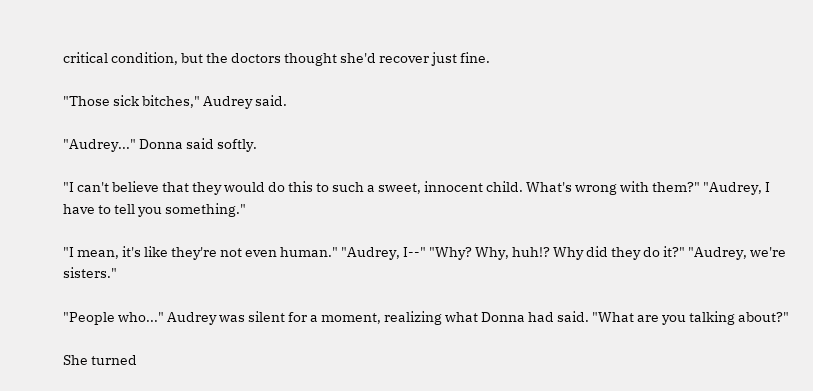critical condition, but the doctors thought she'd recover just fine.

"Those sick bitches," Audrey said.

"Audrey..." Donna said softly.

"I can't believe that they would do this to such a sweet, innocent child. What's wrong with them?" "Audrey, I have to tell you something."

"I mean, it's like they're not even human." "Audrey, I--" "Why? Why, huh!? Why did they do it?" "Audrey, we're sisters."

"People who..." Audrey was silent for a moment, realizing what Donna had said. "What are you talking about?"

She turned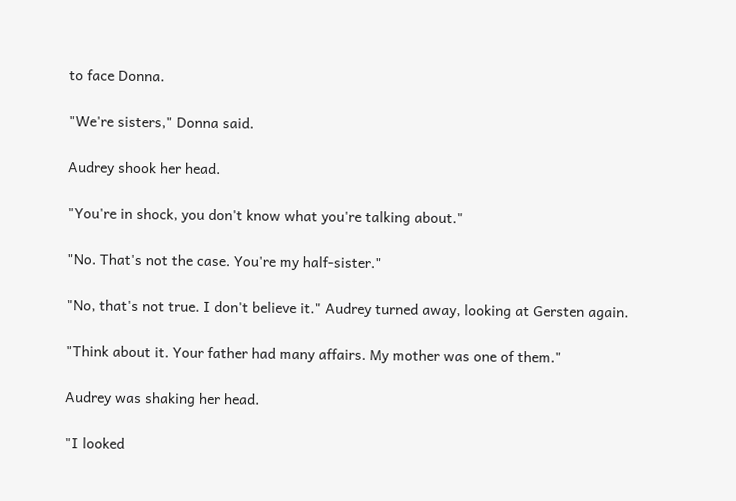to face Donna.

"We're sisters," Donna said.

Audrey shook her head.

"You're in shock, you don't know what you're talking about."

"No. That's not the case. You're my half-sister."

"No, that's not true. I don't believe it." Audrey turned away, looking at Gersten again.

"Think about it. Your father had many affairs. My mother was one of them."

Audrey was shaking her head.

"I looked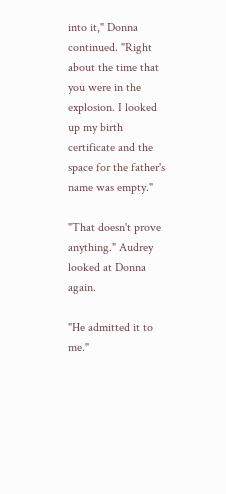into it," Donna continued. "Right about the time that you were in the explosion. I looked up my birth certificate and the space for the father's name was empty."

"That doesn't prove anything." Audrey looked at Donna again.

"He admitted it to me."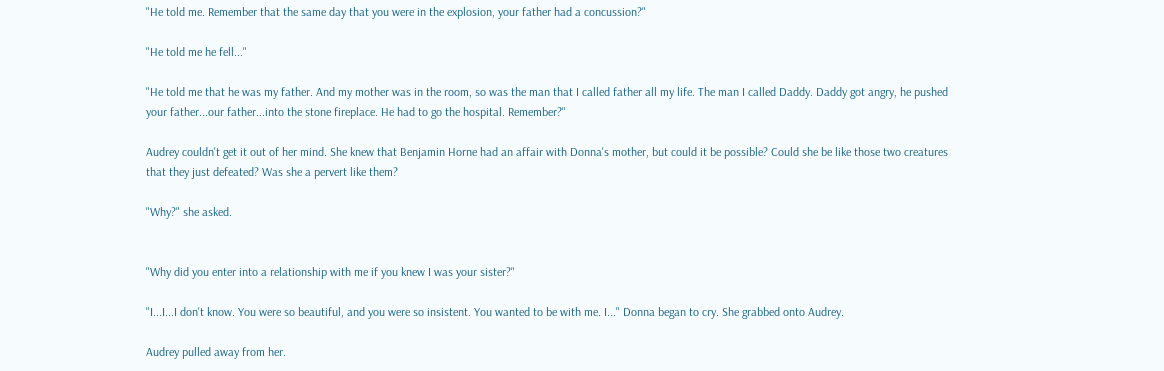"He told me. Remember that the same day that you were in the explosion, your father had a concussion?"

"He told me he fell..."

"He told me that he was my father. And my mother was in the room, so was the man that I called father all my life. The man I called Daddy. Daddy got angry, he pushed your father...our father...into the stone fireplace. He had to go the hospital. Remember?"

Audrey couldn't get it out of her mind. She knew that Benjamin Horne had an affair with Donna's mother, but could it be possible? Could she be like those two creatures that they just defeated? Was she a pervert like them?

"Why?" she asked.


"Why did you enter into a relationship with me if you knew I was your sister?"

"I...I...I don't know. You were so beautiful, and you were so insistent. You wanted to be with me. I..." Donna began to cry. She grabbed onto Audrey.

Audrey pulled away from her.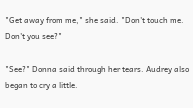"Get away from me," she said. "Don't touch me. Don't you see?"

"See?" Donna said through her tears. Audrey also began to cry a little.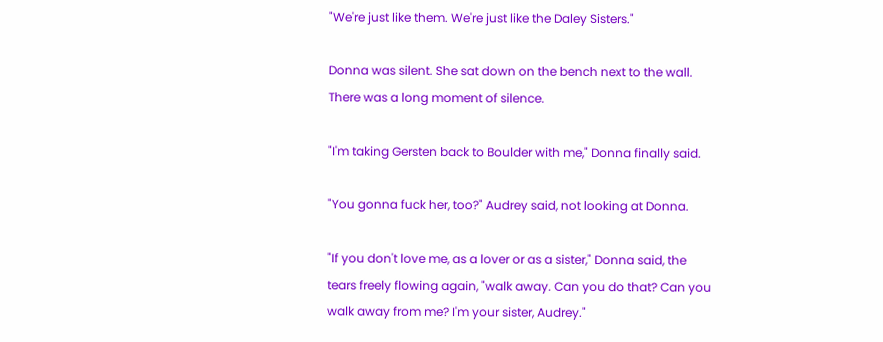"We're just like them. We're just like the Daley Sisters."

Donna was silent. She sat down on the bench next to the wall. There was a long moment of silence.

"I'm taking Gersten back to Boulder with me," Donna finally said.

"You gonna fuck her, too?" Audrey said, not looking at Donna.

"If you don't love me, as a lover or as a sister," Donna said, the tears freely flowing again, "walk away. Can you do that? Can you walk away from me? I'm your sister, Audrey."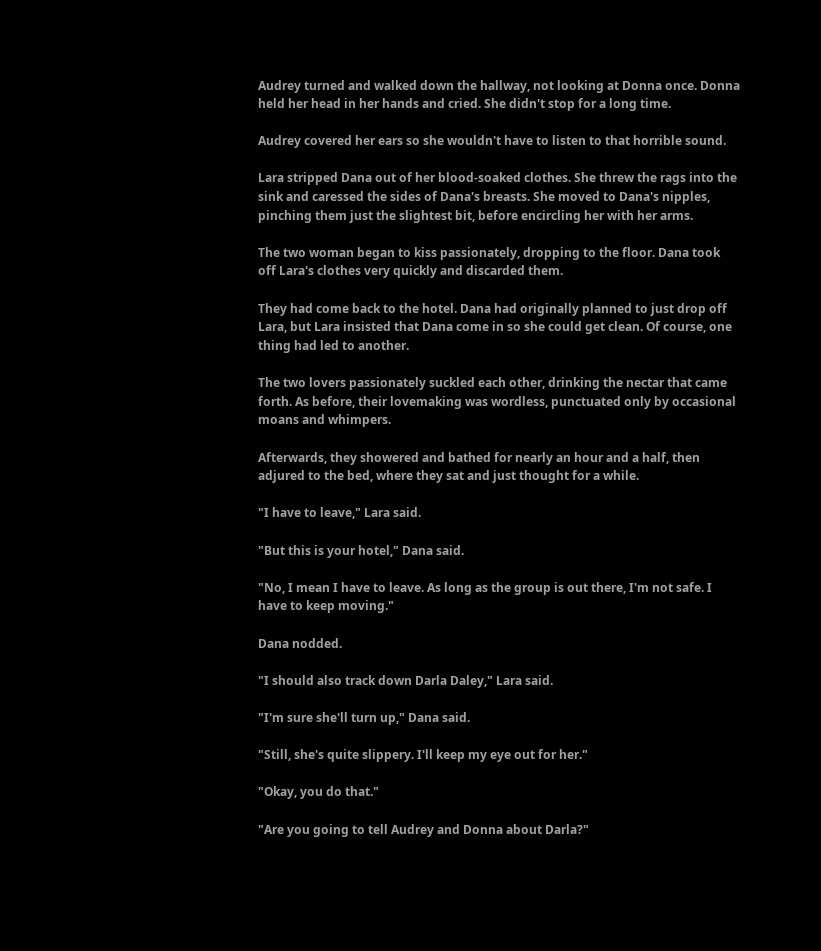Audrey turned and walked down the hallway, not looking at Donna once. Donna held her head in her hands and cried. She didn't stop for a long time.

Audrey covered her ears so she wouldn't have to listen to that horrible sound.

Lara stripped Dana out of her blood-soaked clothes. She threw the rags into the sink and caressed the sides of Dana's breasts. She moved to Dana's nipples, pinching them just the slightest bit, before encircling her with her arms.

The two woman began to kiss passionately, dropping to the floor. Dana took off Lara's clothes very quickly and discarded them.

They had come back to the hotel. Dana had originally planned to just drop off Lara, but Lara insisted that Dana come in so she could get clean. Of course, one thing had led to another.

The two lovers passionately suckled each other, drinking the nectar that came forth. As before, their lovemaking was wordless, punctuated only by occasional moans and whimpers.

Afterwards, they showered and bathed for nearly an hour and a half, then adjured to the bed, where they sat and just thought for a while.

"I have to leave," Lara said.

"But this is your hotel," Dana said.

"No, I mean I have to leave. As long as the group is out there, I'm not safe. I have to keep moving."

Dana nodded.

"I should also track down Darla Daley," Lara said.

"I'm sure she'll turn up," Dana said.

"Still, she's quite slippery. I'll keep my eye out for her."

"Okay, you do that."

"Are you going to tell Audrey and Donna about Darla?"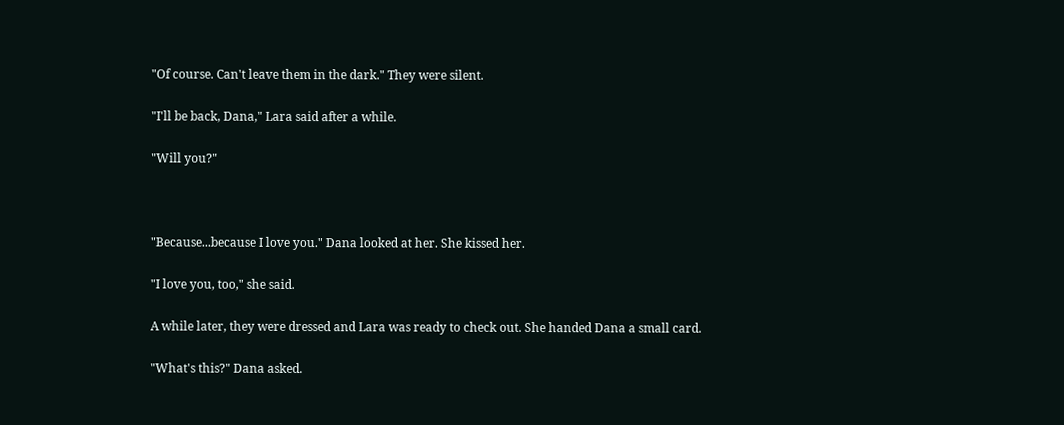"Of course. Can't leave them in the dark." They were silent.

"I'll be back, Dana," Lara said after a while.

"Will you?"



"Because...because I love you." Dana looked at her. She kissed her.

"I love you, too," she said.

A while later, they were dressed and Lara was ready to check out. She handed Dana a small card.

"What's this?" Dana asked.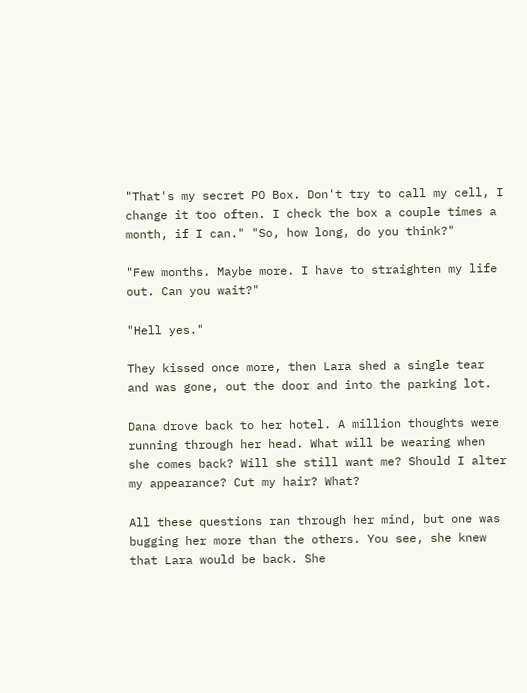"That's my secret PO Box. Don't try to call my cell, I change it too often. I check the box a couple times a month, if I can." "So, how long, do you think?"

"Few months. Maybe more. I have to straighten my life out. Can you wait?"

"Hell yes."

They kissed once more, then Lara shed a single tear and was gone, out the door and into the parking lot.

Dana drove back to her hotel. A million thoughts were running through her head. What will be wearing when she comes back? Will she still want me? Should I alter my appearance? Cut my hair? What?

All these questions ran through her mind, but one was bugging her more than the others. You see, she knew that Lara would be back. She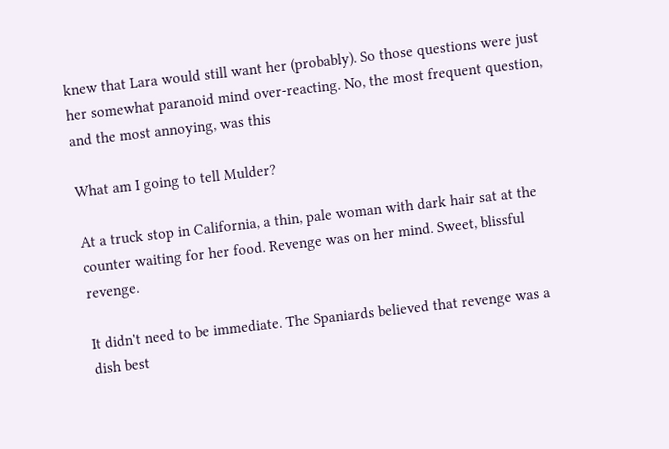knew that Lara would still want her (probably). So those questions were just her somewhat paranoid mind over-reacting. No, the most frequent question, and the most annoying, was this

What am I going to tell Mulder?

At a truck stop in California, a thin, pale woman with dark hair sat at the counter waiting for her food. Revenge was on her mind. Sweet, blissful revenge.

It didn't need to be immediate. The Spaniards believed that revenge was a dish best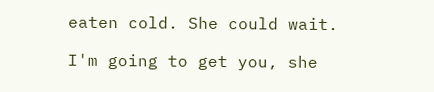eaten cold. She could wait.

I'm going to get you, she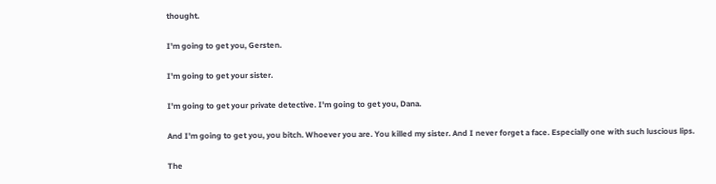thought.

I'm going to get you, Gersten.

I'm going to get your sister.

I'm going to get your private detective. I'm going to get you, Dana.

And I'm going to get you, you bitch. Whoever you are. You killed my sister. And I never forget a face. Especially one with such luscious lips.

The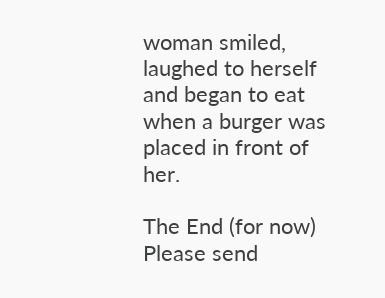woman smiled, laughed to herself and began to eat when a burger was placed in front of her.

The End (for now)
Please send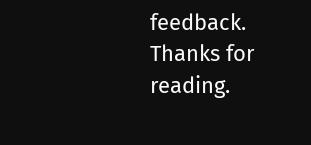feedback. Thanks for reading.